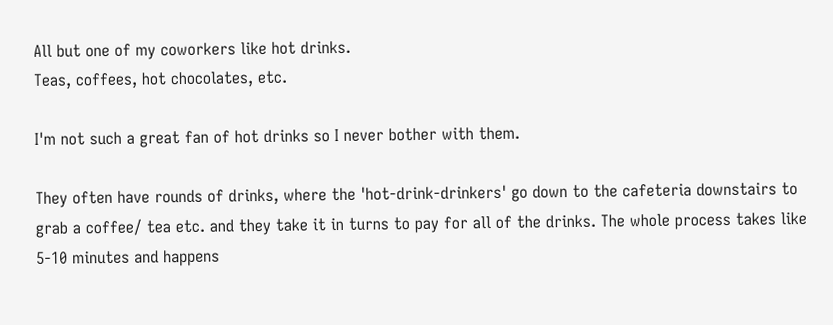All but one of my coworkers like hot drinks.
Teas, coffees, hot chocolates, etc.

I'm not such a great fan of hot drinks so I never bother with them.

They often have rounds of drinks, where the 'hot-drink-drinkers' go down to the cafeteria downstairs to grab a coffee/ tea etc. and they take it in turns to pay for all of the drinks. The whole process takes like 5-10 minutes and happens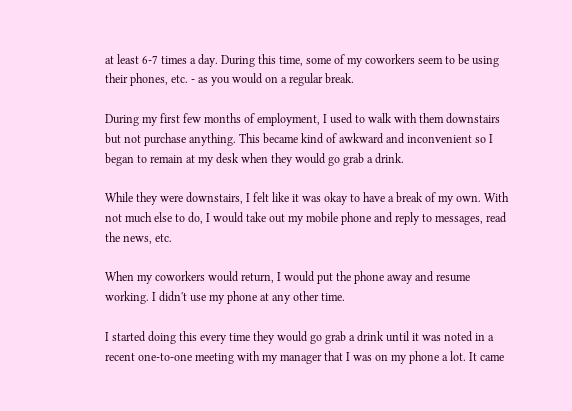at least 6-7 times a day. During this time, some of my coworkers seem to be using their phones, etc. - as you would on a regular break.

During my first few months of employment, I used to walk with them downstairs but not purchase anything. This became kind of awkward and inconvenient so I began to remain at my desk when they would go grab a drink.

While they were downstairs, I felt like it was okay to have a break of my own. With not much else to do, I would take out my mobile phone and reply to messages, read the news, etc.

When my coworkers would return, I would put the phone away and resume working. I didn't use my phone at any other time.

I started doing this every time they would go grab a drink until it was noted in a recent one-to-one meeting with my manager that I was on my phone a lot. It came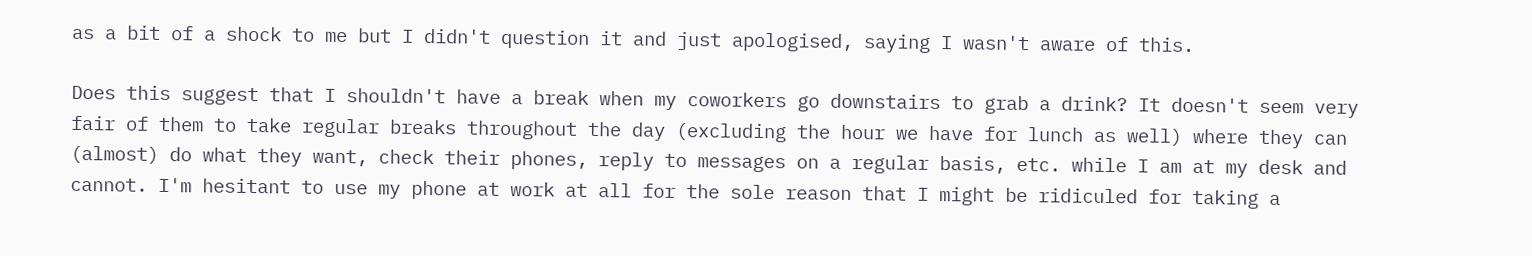as a bit of a shock to me but I didn't question it and just apologised, saying I wasn't aware of this.

Does this suggest that I shouldn't have a break when my coworkers go downstairs to grab a drink? It doesn't seem very fair of them to take regular breaks throughout the day (excluding the hour we have for lunch as well) where they can (almost) do what they want, check their phones, reply to messages on a regular basis, etc. while I am at my desk and cannot. I'm hesitant to use my phone at work at all for the sole reason that I might be ridiculed for taking a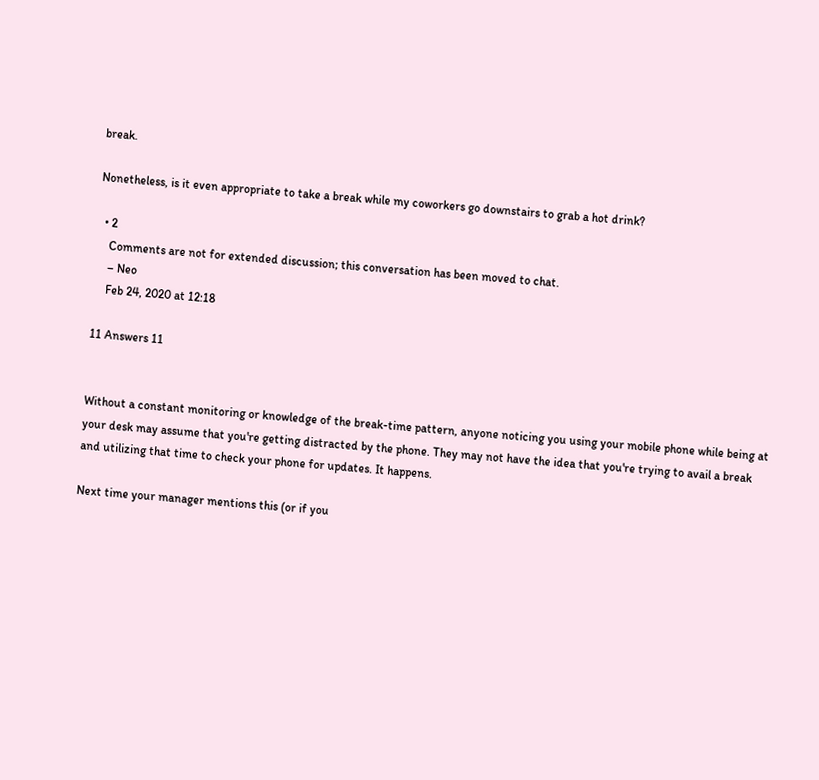break.

Nonetheless, is it even appropriate to take a break while my coworkers go downstairs to grab a hot drink?

  • 2
    Comments are not for extended discussion; this conversation has been moved to chat.
    – Neo
    Feb 24, 2020 at 12:18

11 Answers 11


Without a constant monitoring or knowledge of the break-time pattern, anyone noticing you using your mobile phone while being at your desk may assume that you're getting distracted by the phone. They may not have the idea that you're trying to avail a break and utilizing that time to check your phone for updates. It happens.

Next time your manager mentions this (or if you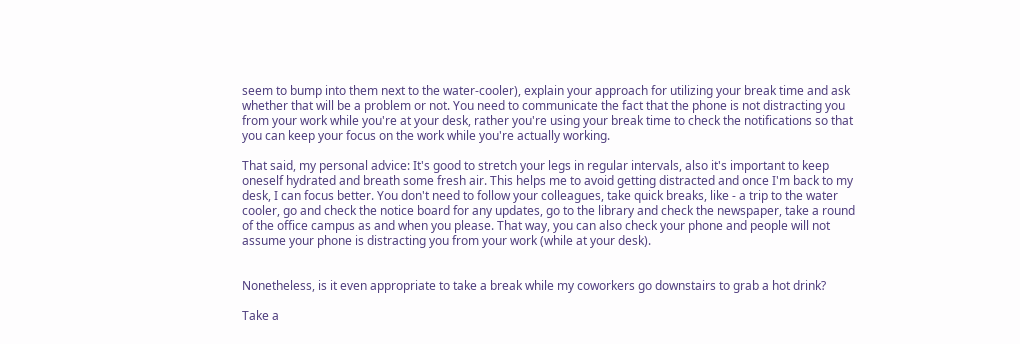seem to bump into them next to the water-cooler), explain your approach for utilizing your break time and ask whether that will be a problem or not. You need to communicate the fact that the phone is not distracting you from your work while you're at your desk, rather you're using your break time to check the notifications so that you can keep your focus on the work while you're actually working.

That said, my personal advice: It's good to stretch your legs in regular intervals, also it's important to keep oneself hydrated and breath some fresh air. This helps me to avoid getting distracted and once I'm back to my desk, I can focus better. You don't need to follow your colleagues, take quick breaks, like - a trip to the water cooler, go and check the notice board for any updates, go to the library and check the newspaper, take a round of the office campus as and when you please. That way, you can also check your phone and people will not assume your phone is distracting you from your work (while at your desk).


Nonetheless, is it even appropriate to take a break while my coworkers go downstairs to grab a hot drink?

Take a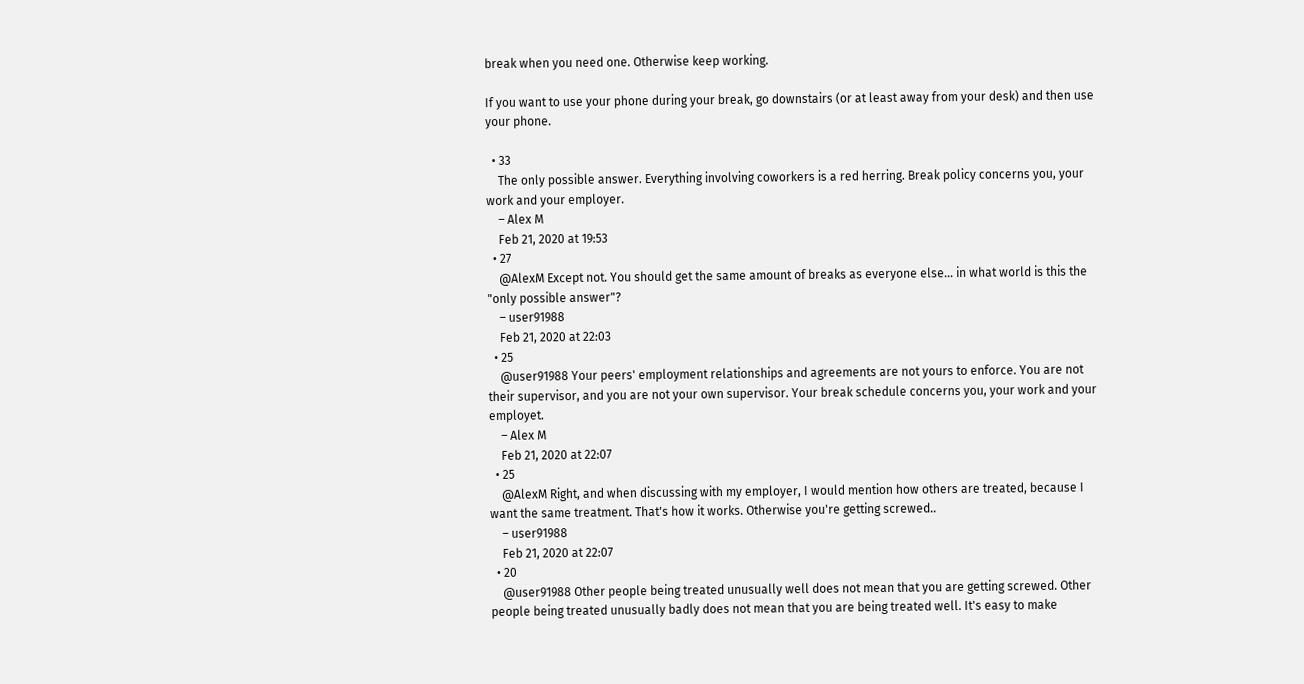break when you need one. Otherwise keep working.

If you want to use your phone during your break, go downstairs (or at least away from your desk) and then use your phone.

  • 33
    The only possible answer. Everything involving coworkers is a red herring. Break policy concerns you, your work and your employer.
    – Alex M
    Feb 21, 2020 at 19:53
  • 27
    @AlexM Except not. You should get the same amount of breaks as everyone else... in what world is this the "only possible answer"?
    – user91988
    Feb 21, 2020 at 22:03
  • 25
    @user91988 Your peers' employment relationships and agreements are not yours to enforce. You are not their supervisor, and you are not your own supervisor. Your break schedule concerns you, your work and your employet.
    – Alex M
    Feb 21, 2020 at 22:07
  • 25
    @AlexM Right, and when discussing with my employer, I would mention how others are treated, because I want the same treatment. That's how it works. Otherwise you're getting screwed..
    – user91988
    Feb 21, 2020 at 22:07
  • 20
    @user91988 Other people being treated unusually well does not mean that you are getting screwed. Other people being treated unusually badly does not mean that you are being treated well. It's easy to make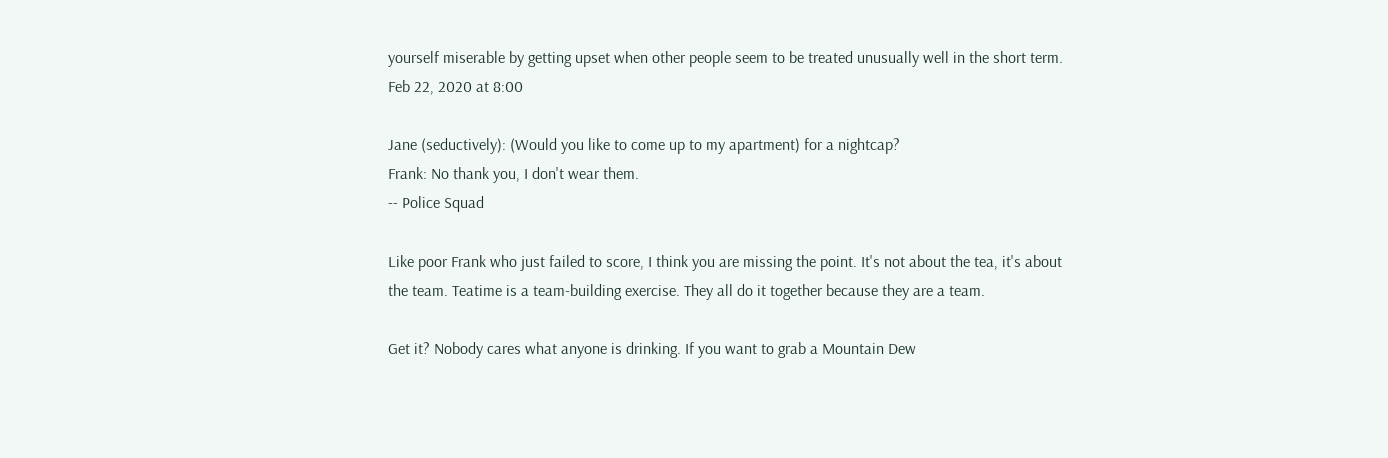yourself miserable by getting upset when other people seem to be treated unusually well in the short term. Feb 22, 2020 at 8:00

Jane (seductively): (Would you like to come up to my apartment) for a nightcap?
Frank: No thank you, I don't wear them.
-- Police Squad

Like poor Frank who just failed to score, I think you are missing the point. It's not about the tea, it's about the team. Teatime is a team-building exercise. They all do it together because they are a team.

Get it? Nobody cares what anyone is drinking. If you want to grab a Mountain Dew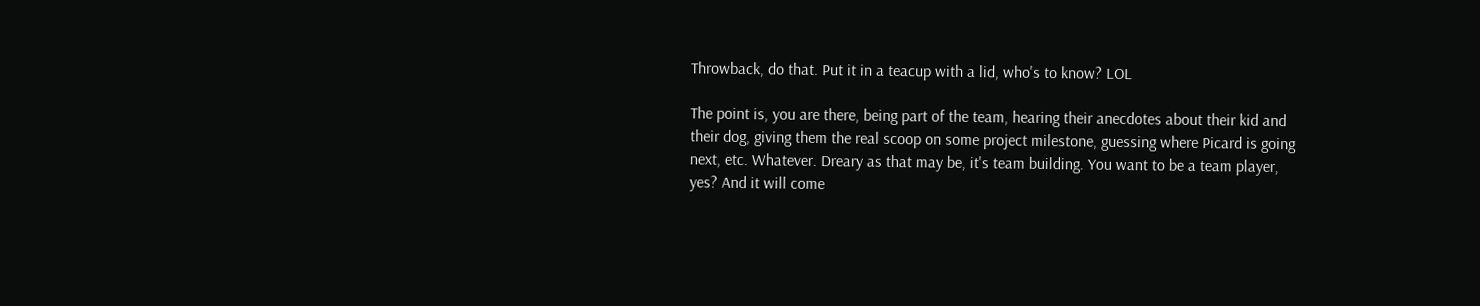Throwback, do that. Put it in a teacup with a lid, who's to know? LOL

The point is, you are there, being part of the team, hearing their anecdotes about their kid and their dog, giving them the real scoop on some project milestone, guessing where Picard is going next, etc. Whatever. Dreary as that may be, it's team building. You want to be a team player, yes? And it will come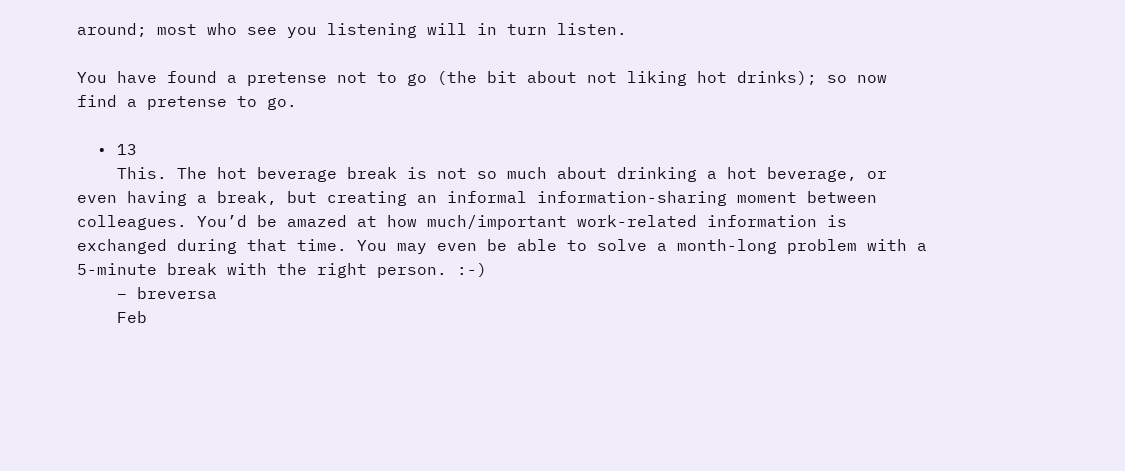around; most who see you listening will in turn listen.

You have found a pretense not to go (the bit about not liking hot drinks); so now find a pretense to go.

  • 13
    This. The hot beverage break is not so much about drinking a hot beverage, or even having a break, but creating an informal information-sharing moment between colleagues. You’d be amazed at how much/important work-related information is exchanged during that time. You may even be able to solve a month-long problem with a 5-minute break with the right person. :-)
    – breversa
    Feb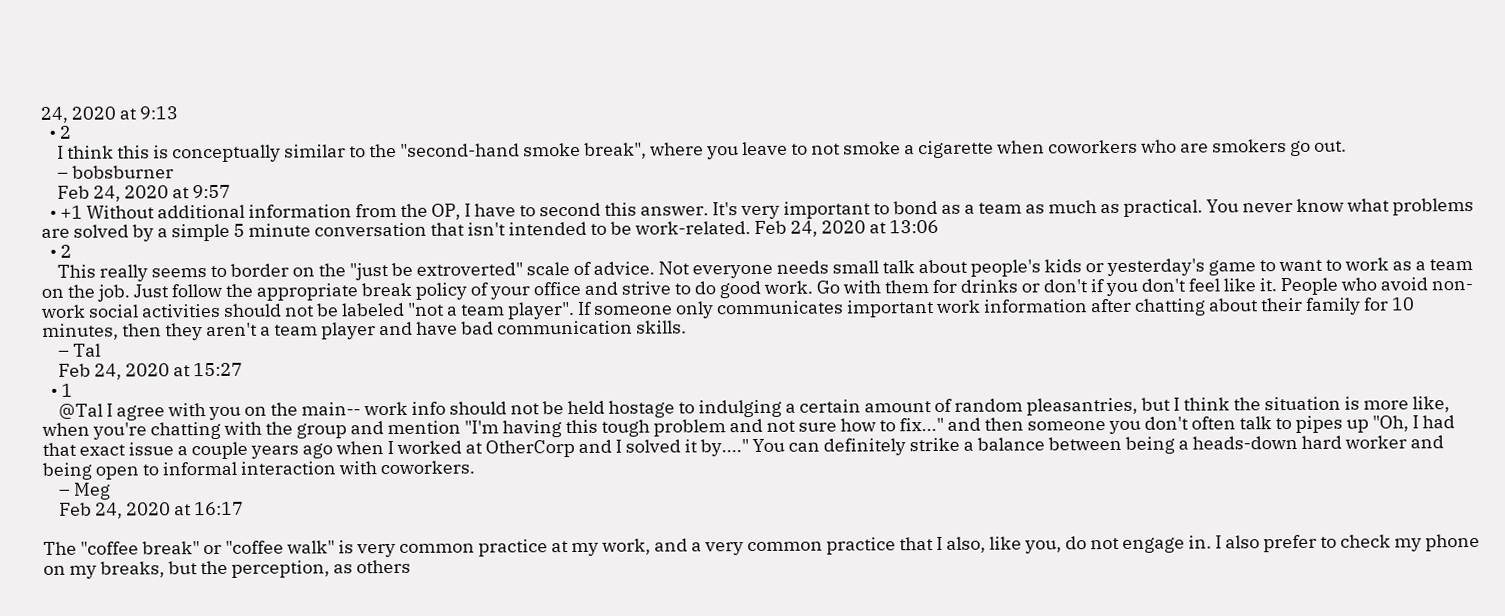24, 2020 at 9:13
  • 2
    I think this is conceptually similar to the "second-hand smoke break", where you leave to not smoke a cigarette when coworkers who are smokers go out.
    – bobsburner
    Feb 24, 2020 at 9:57
  • +1 Without additional information from the OP, I have to second this answer. It's very important to bond as a team as much as practical. You never know what problems are solved by a simple 5 minute conversation that isn't intended to be work-related. Feb 24, 2020 at 13:06
  • 2
    This really seems to border on the "just be extroverted" scale of advice. Not everyone needs small talk about people's kids or yesterday's game to want to work as a team on the job. Just follow the appropriate break policy of your office and strive to do good work. Go with them for drinks or don't if you don't feel like it. People who avoid non-work social activities should not be labeled "not a team player". If someone only communicates important work information after chatting about their family for 10 minutes, then they aren't a team player and have bad communication skills.
    – Tal
    Feb 24, 2020 at 15:27
  • 1
    @Tal I agree with you on the main-- work info should not be held hostage to indulging a certain amount of random pleasantries, but I think the situation is more like, when you're chatting with the group and mention "I'm having this tough problem and not sure how to fix..." and then someone you don't often talk to pipes up "Oh, I had that exact issue a couple years ago when I worked at OtherCorp and I solved it by...." You can definitely strike a balance between being a heads-down hard worker and being open to informal interaction with coworkers.
    – Meg
    Feb 24, 2020 at 16:17

The "coffee break" or "coffee walk" is very common practice at my work, and a very common practice that I also, like you, do not engage in. I also prefer to check my phone on my breaks, but the perception, as others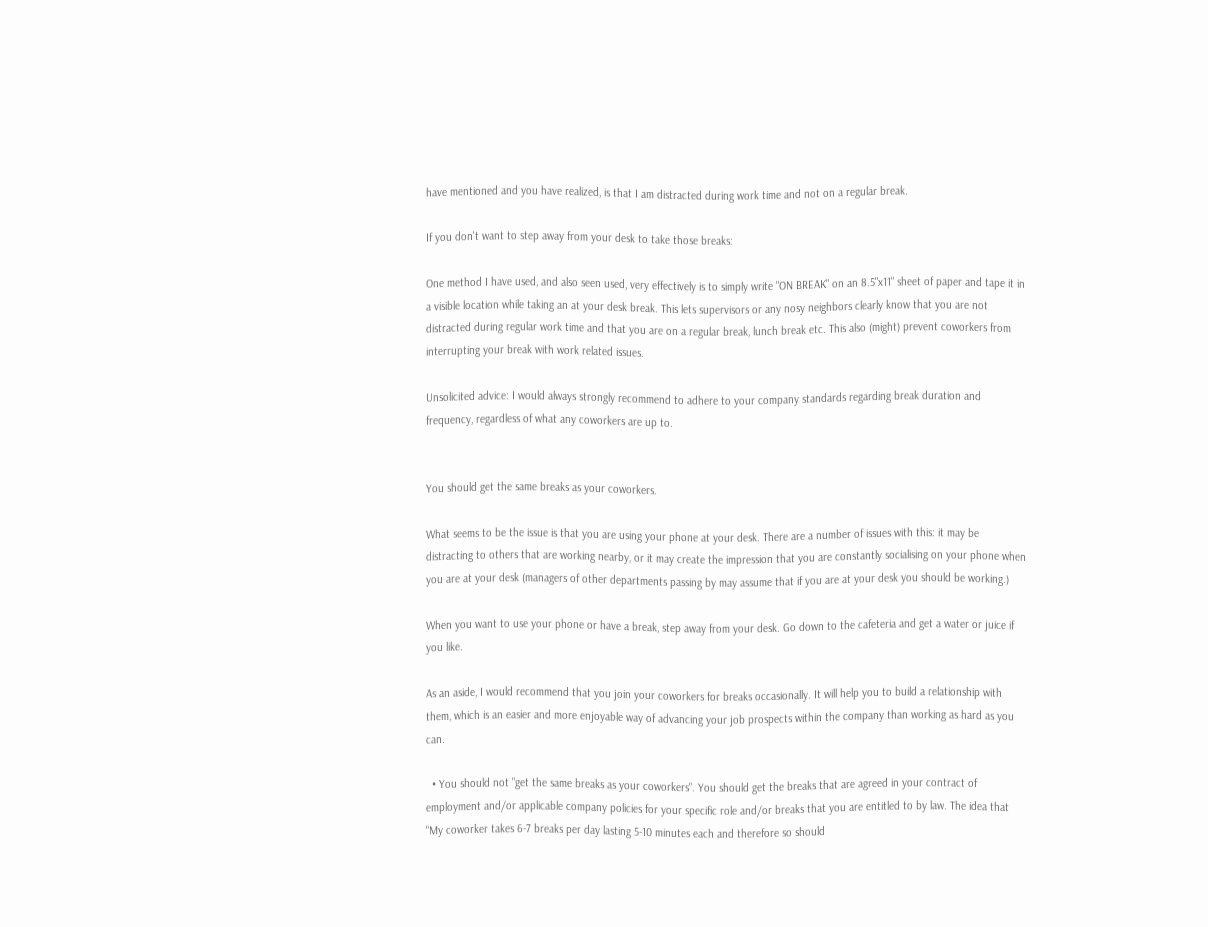have mentioned and you have realized, is that I am distracted during work time and not on a regular break.

If you don't want to step away from your desk to take those breaks:

One method I have used, and also seen used, very effectively is to simply write "ON BREAK" on an 8.5"x11" sheet of paper and tape it in a visible location while taking an at your desk break. This lets supervisors or any nosy neighbors clearly know that you are not distracted during regular work time and that you are on a regular break, lunch break etc. This also (might) prevent coworkers from interrupting your break with work related issues.

Unsolicited advice: I would always strongly recommend to adhere to your company standards regarding break duration and frequency, regardless of what any coworkers are up to.


You should get the same breaks as your coworkers.

What seems to be the issue is that you are using your phone at your desk. There are a number of issues with this: it may be distracting to others that are working nearby, or it may create the impression that you are constantly socialising on your phone when you are at your desk (managers of other departments passing by may assume that if you are at your desk you should be working.)

When you want to use your phone or have a break, step away from your desk. Go down to the cafeteria and get a water or juice if you like.

As an aside, I would recommend that you join your coworkers for breaks occasionally. It will help you to build a relationship with them, which is an easier and more enjoyable way of advancing your job prospects within the company than working as hard as you can.

  • You should not "get the same breaks as your coworkers". You should get the breaks that are agreed in your contract of employment and/or applicable company policies for your specific role and/or breaks that you are entitled to by law. The idea that "My coworker takes 6-7 breaks per day lasting 5-10 minutes each and therefore so should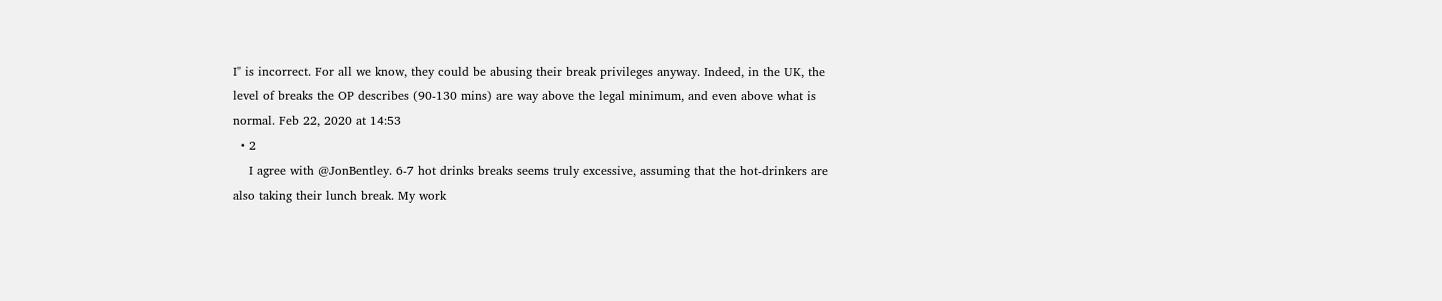I" is incorrect. For all we know, they could be abusing their break privileges anyway. Indeed, in the UK, the level of breaks the OP describes (90-130 mins) are way above the legal minimum, and even above what is normal. Feb 22, 2020 at 14:53
  • 2
    I agree with @JonBentley. 6-7 hot drinks breaks seems truly excessive, assuming that the hot-drinkers are also taking their lunch break. My work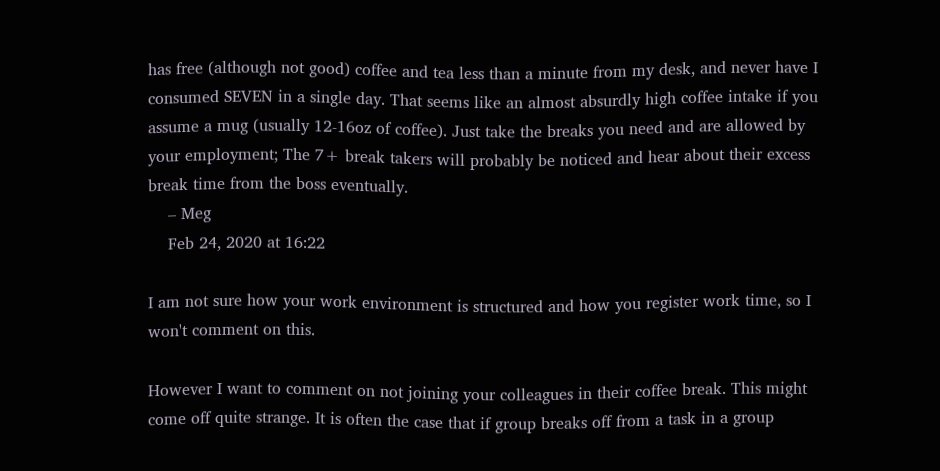has free (although not good) coffee and tea less than a minute from my desk, and never have I consumed SEVEN in a single day. That seems like an almost absurdly high coffee intake if you assume a mug (usually 12-16oz of coffee). Just take the breaks you need and are allowed by your employment; The 7+ break takers will probably be noticed and hear about their excess break time from the boss eventually.
    – Meg
    Feb 24, 2020 at 16:22

I am not sure how your work environment is structured and how you register work time, so I won't comment on this.

However I want to comment on not joining your colleagues in their coffee break. This might come off quite strange. It is often the case that if group breaks off from a task in a group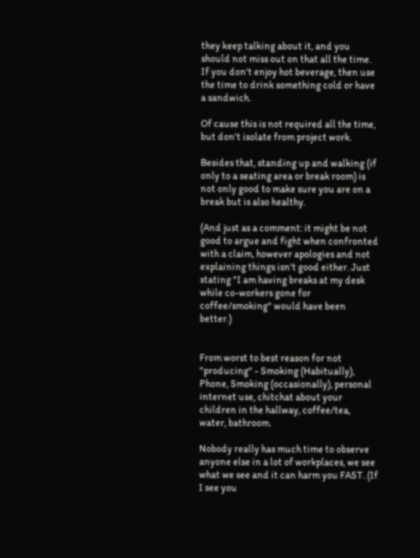they keep talking about it, and you should not miss out on that all the time. If you don't enjoy hot beverage, then use the time to drink something cold or have a sandwich.

Of cause this is not required all the time, but don't isolate from project work.

Besides that, standing up and walking (if only to a seating area or break room) is not only good to make sure you are on a break but is also healthy.

(And just as a comment: it might be not good to argue and fight when confronted with a claim, however apologies and not explaining things isn't good either. Just stating "I am having breaks at my desk while co-workers gone for coffee/smoking" would have been better.)


From worst to best reason for not "producing" - Smoking (Habitually), Phone, Smoking (occasionally), personal internet use, chitchat about your children in the hallway, coffee/tea, water, bathroom.

Nobody really has much time to observe anyone else in a lot of workplaces, we see what we see and it can harm you FAST. (If I see you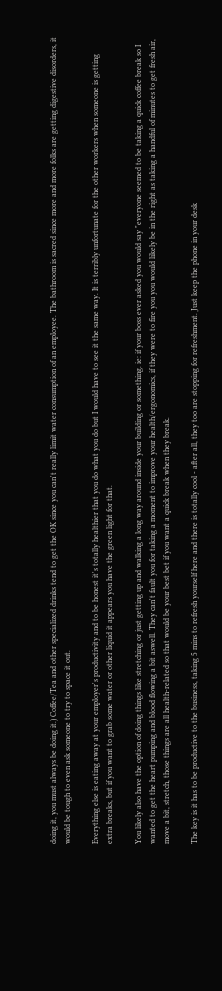doing it, you must always be doing it.) Coffee/Tea and other specialized drinks tend to get the OK since you can't really limit water consumption of an employee. The bathroom is sacred since more and more folks are getting digestive disorders, it would be tough to even ask someone to try to space it out.

Everything else is eating away at your employer's productivity and to be honest it's totally healthier that you do what you do but I would have to see it the same way. It is terribly unfortunate for the other workers when someone is getting extra breaks, but if you want to grab some water or other liquid it appears you have the green light for that.

You likely also have the option of doing things like stretching or just getting up and walking a long way around inside your building or something. ie: if your boss ever asked you would say "everyone seemed to be taking a quick coffee break so I wanted to get the heart pumping and blood flowing a bit aswell. They can't fault you for taking a moment to improve your health/ergonomics, if they were to fire you you would likely be in the right as taking a handful of minutes to get fresh air, move a bit, stretch, those things are all health-related so that would be your best bet if you want a quick break when they break.

The key is it has to be productive to the business, taking 5 mins to refresh yourself here and there is totally cool - after all, they too are stopping for refreshment. Just keep the phone in your desk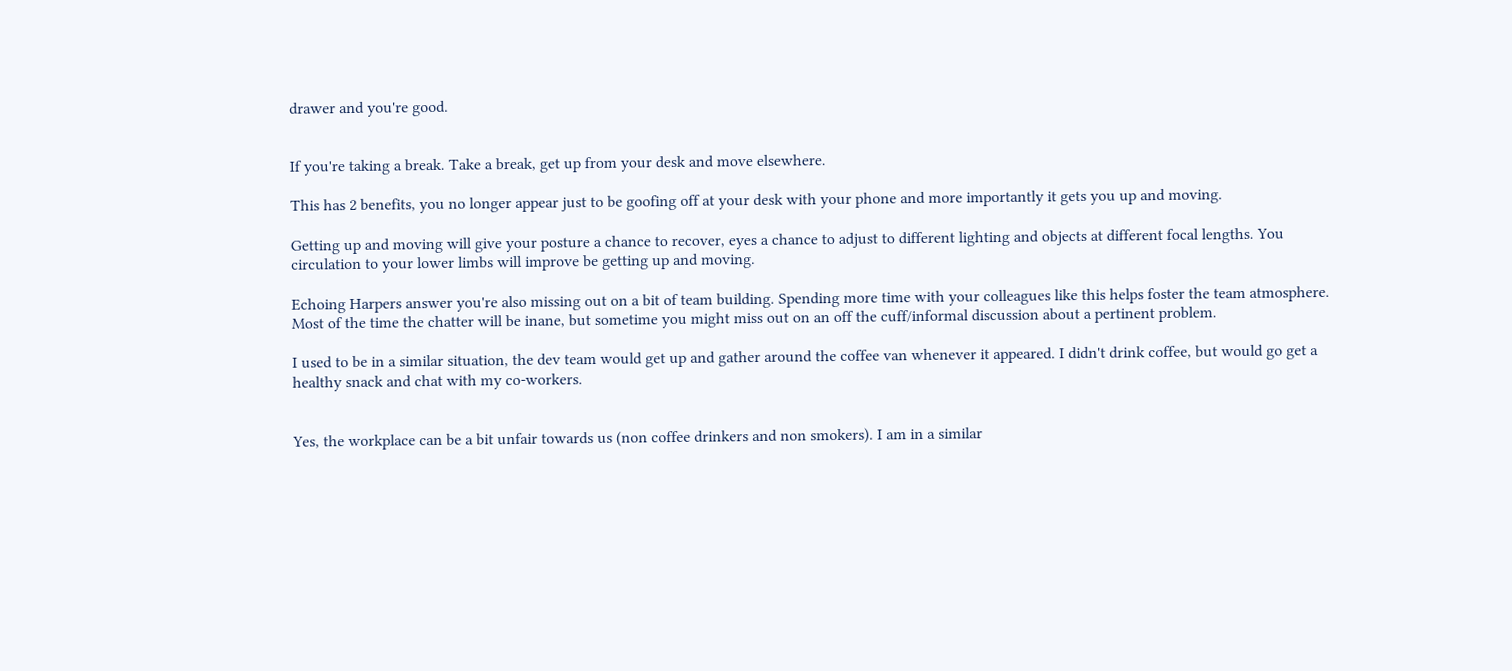drawer and you're good.


If you're taking a break. Take a break, get up from your desk and move elsewhere.

This has 2 benefits, you no longer appear just to be goofing off at your desk with your phone and more importantly it gets you up and moving.

Getting up and moving will give your posture a chance to recover, eyes a chance to adjust to different lighting and objects at different focal lengths. You circulation to your lower limbs will improve be getting up and moving.

Echoing Harpers answer you're also missing out on a bit of team building. Spending more time with your colleagues like this helps foster the team atmosphere. Most of the time the chatter will be inane, but sometime you might miss out on an off the cuff/informal discussion about a pertinent problem.

I used to be in a similar situation, the dev team would get up and gather around the coffee van whenever it appeared. I didn't drink coffee, but would go get a healthy snack and chat with my co-workers.


Yes, the workplace can be a bit unfair towards us (non coffee drinkers and non smokers). I am in a similar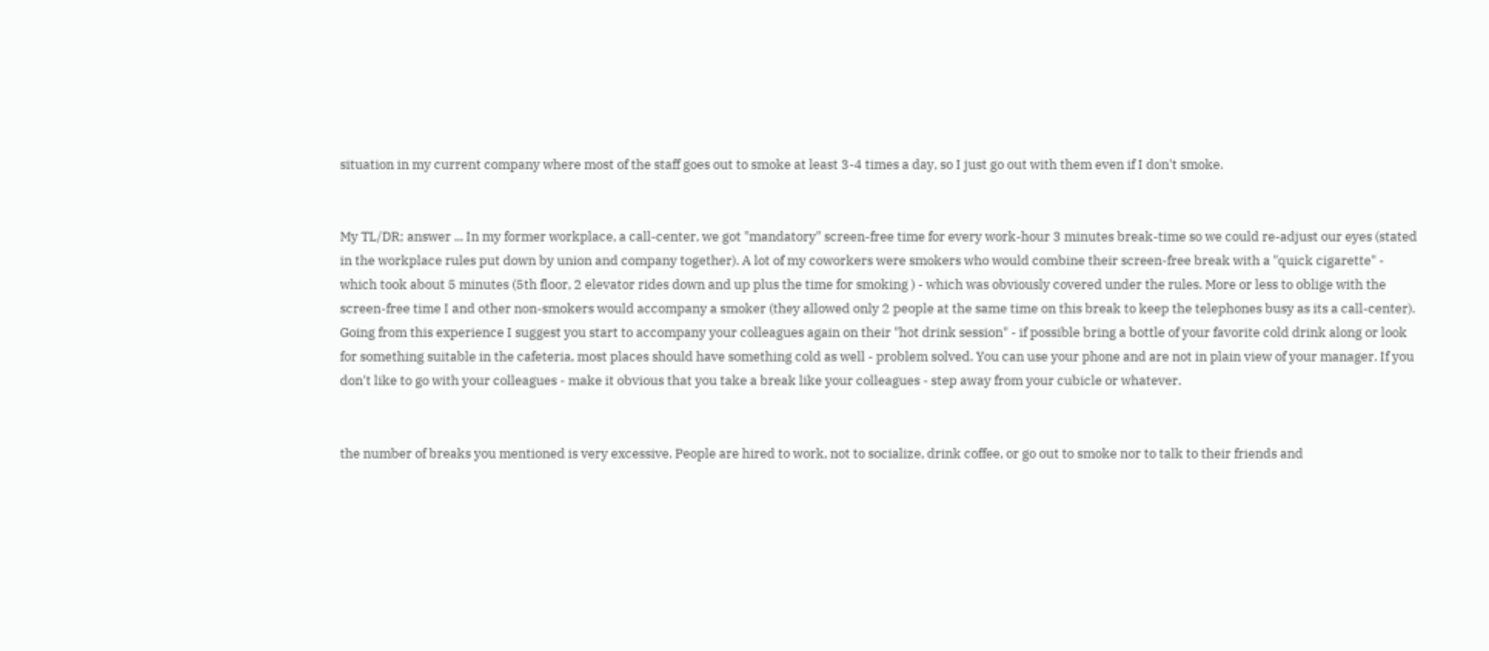situation in my current company where most of the staff goes out to smoke at least 3-4 times a day, so I just go out with them even if I don't smoke.


My TL/DR; answer ... In my former workplace, a call-center, we got "mandatory" screen-free time for every work-hour 3 minutes break-time so we could re-adjust our eyes (stated in the workplace rules put down by union and company together). A lot of my coworkers were smokers who would combine their screen-free break with a "quick cigarette" - which took about 5 minutes (5th floor, 2 elevator rides down and up plus the time for smoking ) - which was obviously covered under the rules. More or less to oblige with the screen-free time I and other non-smokers would accompany a smoker (they allowed only 2 people at the same time on this break to keep the telephones busy as its a call-center). Going from this experience I suggest you start to accompany your colleagues again on their "hot drink session" - if possible bring a bottle of your favorite cold drink along or look for something suitable in the cafeteria, most places should have something cold as well - problem solved. You can use your phone and are not in plain view of your manager. If you don't like to go with your colleagues - make it obvious that you take a break like your colleagues - step away from your cubicle or whatever.


the number of breaks you mentioned is very excessive. People are hired to work, not to socialize, drink coffee, or go out to smoke nor to talk to their friends and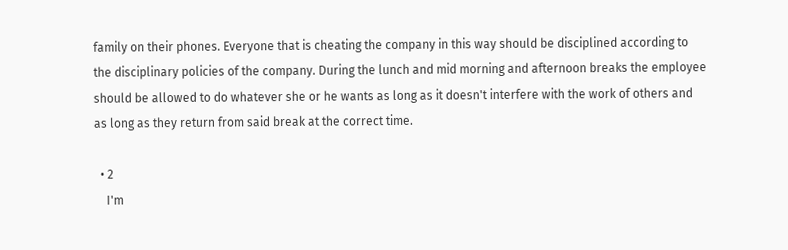family on their phones. Everyone that is cheating the company in this way should be disciplined according to the disciplinary policies of the company. During the lunch and mid morning and afternoon breaks the employee should be allowed to do whatever she or he wants as long as it doesn't interfere with the work of others and as long as they return from said break at the correct time.

  • 2
    I'm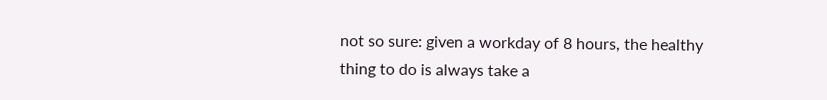not so sure: given a workday of 8 hours, the healthy thing to do is always take a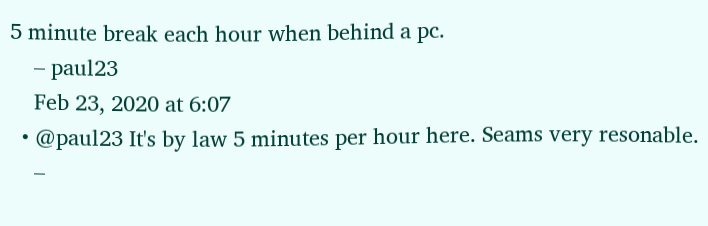5 minute break each hour when behind a pc.
    – paul23
    Feb 23, 2020 at 6:07
  • @paul23 It's by law 5 minutes per hour here. Seams very resonable.
    –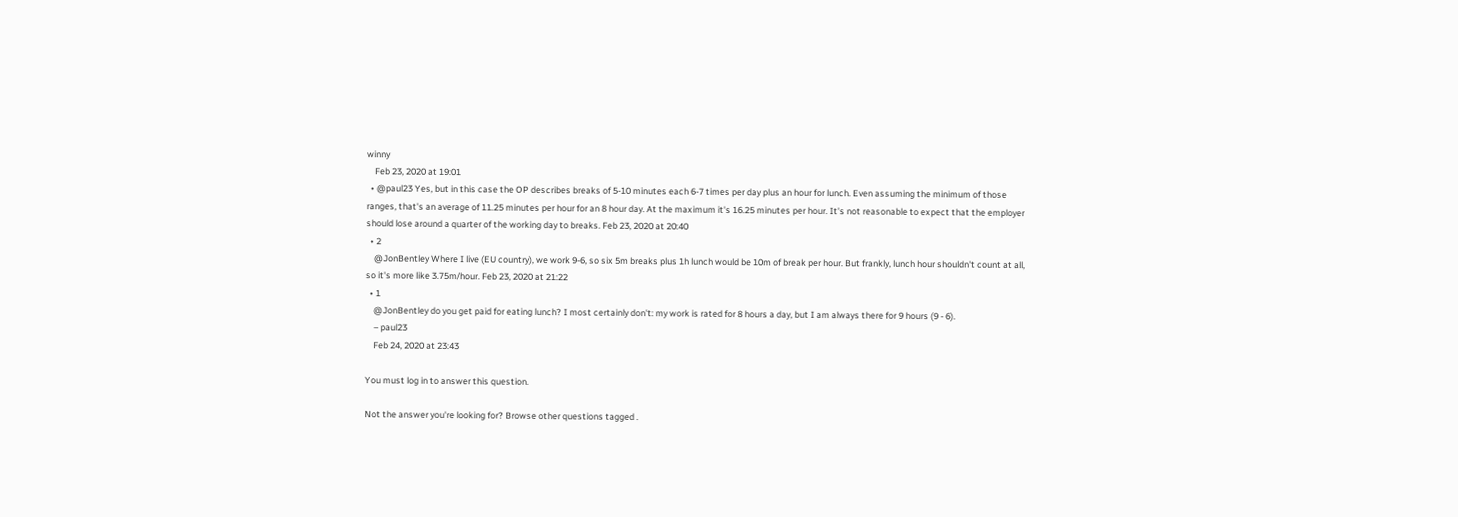winny
    Feb 23, 2020 at 19:01
  • @paul23 Yes, but in this case the OP describes breaks of 5-10 minutes each 6-7 times per day plus an hour for lunch. Even assuming the minimum of those ranges, that's an average of 11.25 minutes per hour for an 8 hour day. At the maximum it's 16.25 minutes per hour. It's not reasonable to expect that the employer should lose around a quarter of the working day to breaks. Feb 23, 2020 at 20:40
  • 2
    @JonBentley Where I live (EU country), we work 9-6, so six 5m breaks plus 1h lunch would be 10m of break per hour. But frankly, lunch hour shouldn't count at all, so it's more like 3.75m/hour. Feb 23, 2020 at 21:22
  • 1
    @JonBentley do you get paid for eating lunch? I most certainly don't: my work is rated for 8 hours a day, but I am always there for 9 hours (9 - 6).
    – paul23
    Feb 24, 2020 at 23:43

You must log in to answer this question.

Not the answer you're looking for? Browse other questions tagged .